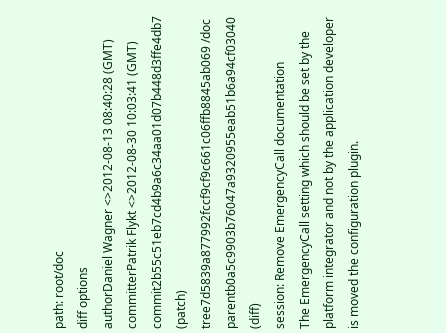path: root/doc
diff options
authorDaniel Wagner <>2012-08-13 08:40:28 (GMT)
committerPatrik Flykt <>2012-08-30 10:03:41 (GMT)
commit2b55c51eb7cd4b9a6c34aa01d07b448d3ffe4db7 (patch)
tree7d5839a877992fccf9cf9c661c06ffb8845ab069 /doc
parentb0a5c9903b76047a9320955eab51b6a94cf03040 (diff)
session: Remove EmergencyCall documentation
The EmergencyCall setting which should be set by the platform integrator and not by the application developer is moved the configuration plugin.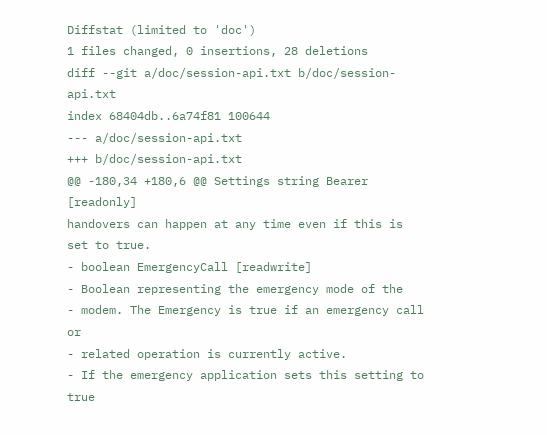Diffstat (limited to 'doc')
1 files changed, 0 insertions, 28 deletions
diff --git a/doc/session-api.txt b/doc/session-api.txt
index 68404db..6a74f81 100644
--- a/doc/session-api.txt
+++ b/doc/session-api.txt
@@ -180,34 +180,6 @@ Settings string Bearer [readonly]
handovers can happen at any time even if this is
set to true.
- boolean EmergencyCall [readwrite]
- Boolean representing the emergency mode of the
- modem. The Emergency is true if an emergency call or
- related operation is currently active.
- If the emergency application sets this setting to true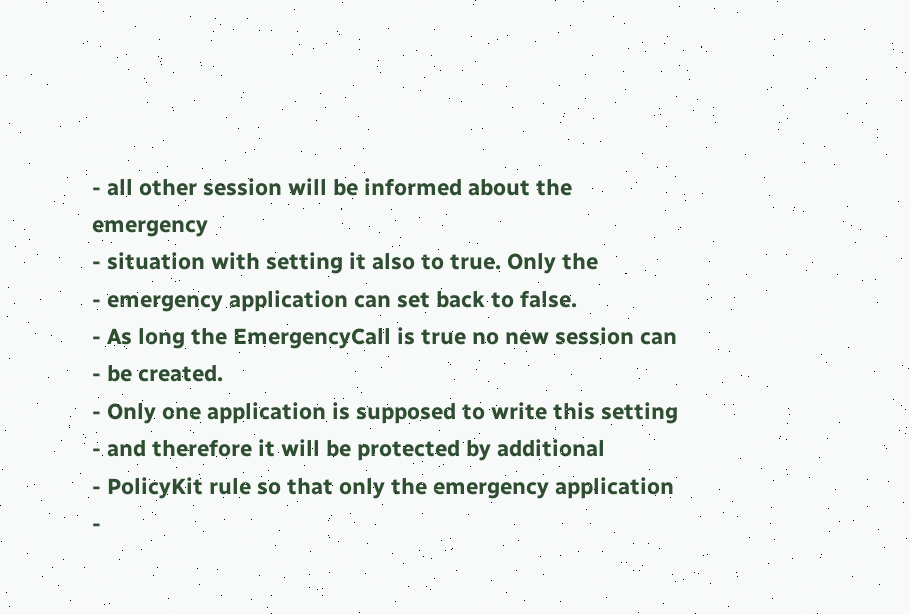- all other session will be informed about the emergency
- situation with setting it also to true. Only the
- emergency application can set back to false.
- As long the EmergencyCall is true no new session can
- be created.
- Only one application is supposed to write this setting
- and therefore it will be protected by additional
- PolicyKit rule so that only the emergency application
-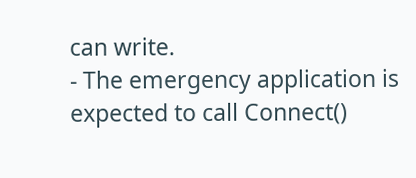can write.
- The emergency application is expected to call Connect()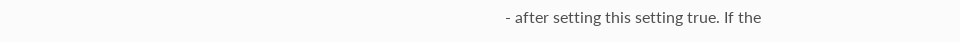- after setting this setting true. If the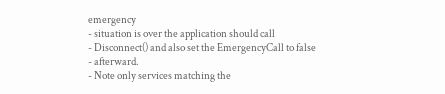emergency
- situation is over the application should call
- Disconnect() and also set the EmergencyCall to false
- afterward.
- Note only services matching the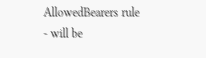AllowedBearers rule
- will be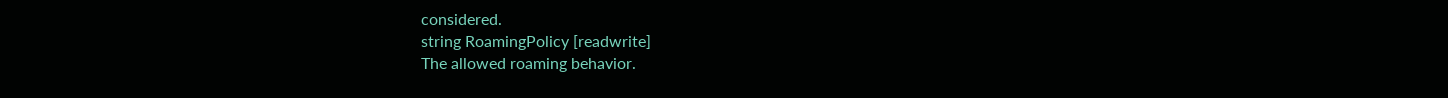considered.
string RoamingPolicy [readwrite]
The allowed roaming behavior.